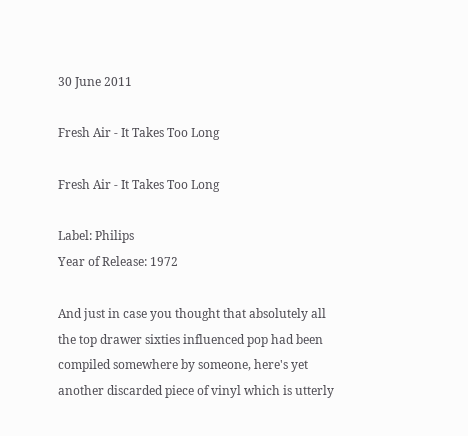30 June 2011

Fresh Air - It Takes Too Long

Fresh Air - It Takes Too Long

Label: Philips
Year of Release: 1972

And just in case you thought that absolutely all the top drawer sixties influenced pop had been compiled somewhere by someone, here's yet another discarded piece of vinyl which is utterly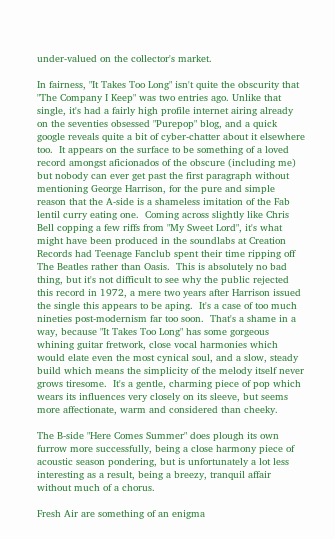under-valued on the collector's market.

In fairness, "It Takes Too Long" isn't quite the obscurity that "The Company I Keep" was two entries ago. Unlike that single, it's had a fairly high profile internet airing already on the seventies obsessed "Purepop" blog, and a quick google reveals quite a bit of cyber-chatter about it elsewhere too.  It appears on the surface to be something of a loved record amongst aficionados of the obscure (including me) but nobody can ever get past the first paragraph without mentioning George Harrison, for the pure and simple reason that the A-side is a shameless imitation of the Fab lentil curry eating one.  Coming across slightly like Chris Bell copping a few riffs from "My Sweet Lord", it's what might have been produced in the soundlabs at Creation Records had Teenage Fanclub spent their time ripping off The Beatles rather than Oasis.  This is absolutely no bad thing, but it's not difficult to see why the public rejected this record in 1972, a mere two years after Harrison issued the single this appears to be aping.  It's a case of too much nineties post-modernism far too soon.  That's a shame in a way, because "It Takes Too Long" has some gorgeous whining guitar fretwork, close vocal harmonies which would elate even the most cynical soul, and a slow, steady build which means the simplicity of the melody itself never grows tiresome.  It's a gentle, charming piece of pop which wears its influences very closely on its sleeve, but seems more affectionate, warm and considered than cheeky.

The B-side "Here Comes Summer" does plough its own furrow more successfully, being a close harmony piece of acoustic season pondering, but is unfortunately a lot less interesting as a result, being a breezy, tranquil affair without much of a chorus.

Fresh Air are something of an enigma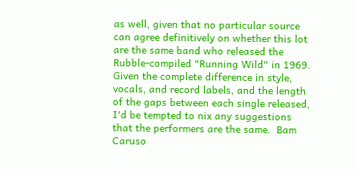as well, given that no particular source can agree definitively on whether this lot are the same band who released the Rubble-compiled "Running Wild" in 1969.  Given the complete difference in style, vocals, and record labels, and the length of the gaps between each single released, I'd be tempted to nix any suggestions that the performers are the same.  Bam Caruso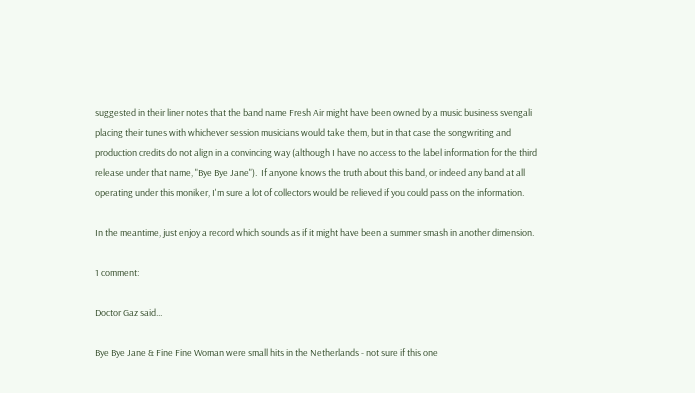suggested in their liner notes that the band name Fresh Air might have been owned by a music business svengali placing their tunes with whichever session musicians would take them, but in that case the songwriting and production credits do not align in a convincing way (although I have no access to the label information for the third release under that name, "Bye Bye Jane").  If anyone knows the truth about this band, or indeed any band at all operating under this moniker, I'm sure a lot of collectors would be relieved if you could pass on the information.

In the meantime, just enjoy a record which sounds as if it might have been a summer smash in another dimension.

1 comment:

Doctor Gaz said...

Bye Bye Jane & Fine Fine Woman were small hits in the Netherlands - not sure if this one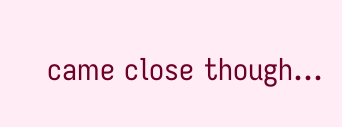came close though...